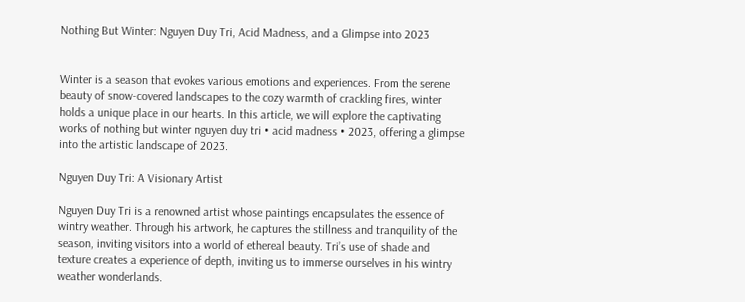Nothing But Winter: Nguyen Duy Tri, Acid Madness, and a Glimpse into 2023


Winter is a season that evokes various emotions and experiences. From the serene beauty of snow-covered landscapes to the cozy warmth of crackling fires, winter holds a unique place in our hearts. In this article, we will explore the captivating works of nothing but winter nguyen duy tri • acid madness • 2023, offering a glimpse into the artistic landscape of 2023.

Nguyen Duy Tri: A Visionary Artist

Nguyen Duy Tri is a renowned artist whose paintings encapsulates the essence of wintry weather. Through his artwork, he captures the stillness and tranquility of the season, inviting visitors into a world of ethereal beauty. Tri’s use of shade and texture creates a experience of depth, inviting us to immerse ourselves in his wintry weather wonderlands.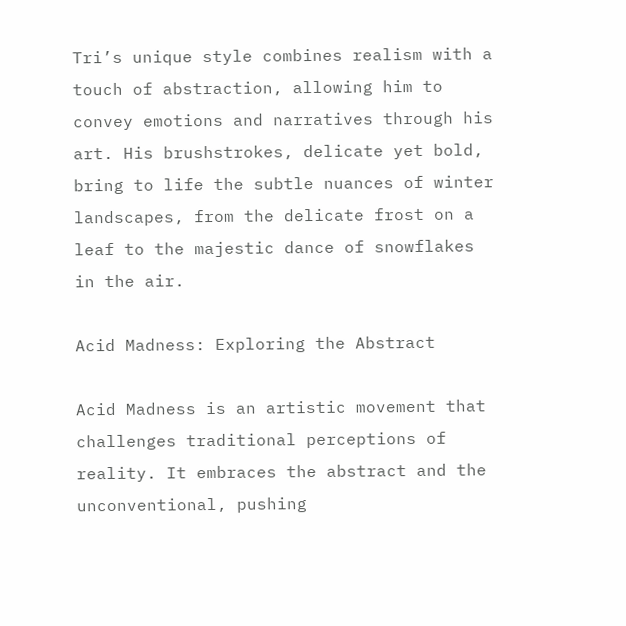Tri’s unique style combines realism with a touch of abstraction, allowing him to convey emotions and narratives through his art. His brushstrokes, delicate yet bold, bring to life the subtle nuances of winter landscapes, from the delicate frost on a leaf to the majestic dance of snowflakes in the air.

Acid Madness: Exploring the Abstract

Acid Madness is an artistic movement that challenges traditional perceptions of reality. It embraces the abstract and the unconventional, pushing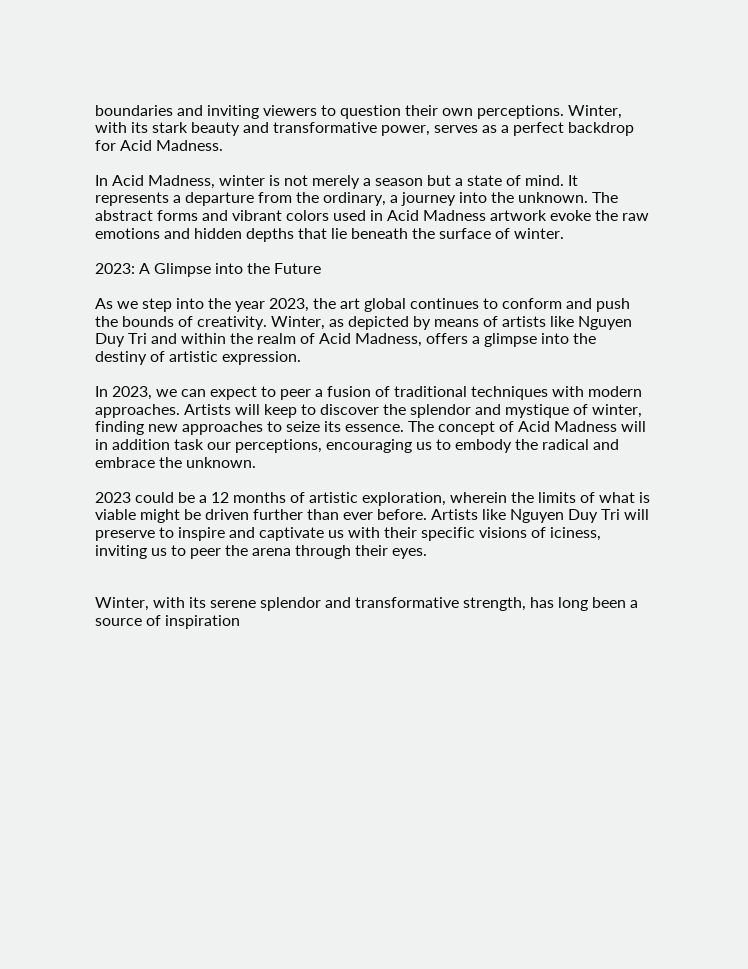boundaries and inviting viewers to question their own perceptions. Winter, with its stark beauty and transformative power, serves as a perfect backdrop for Acid Madness.

In Acid Madness, winter is not merely a season but a state of mind. It represents a departure from the ordinary, a journey into the unknown. The abstract forms and vibrant colors used in Acid Madness artwork evoke the raw emotions and hidden depths that lie beneath the surface of winter.

2023: A Glimpse into the Future

As we step into the year 2023, the art global continues to conform and push the bounds of creativity. Winter, as depicted by means of artists like Nguyen Duy Tri and within the realm of Acid Madness, offers a glimpse into the destiny of artistic expression.

In 2023, we can expect to peer a fusion of traditional techniques with modern approaches. Artists will keep to discover the splendor and mystique of winter, finding new approaches to seize its essence. The concept of Acid Madness will in addition task our perceptions, encouraging us to embody the radical and embrace the unknown.

2023 could be a 12 months of artistic exploration, wherein the limits of what is viable might be driven further than ever before. Artists like Nguyen Duy Tri will preserve to inspire and captivate us with their specific visions of iciness, inviting us to peer the arena through their eyes.


Winter, with its serene splendor and transformative strength, has long been a source of inspiration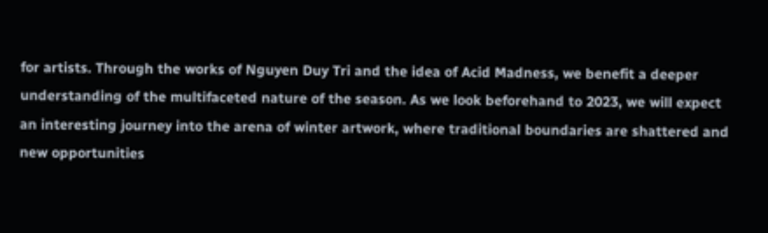for artists. Through the works of Nguyen Duy Tri and the idea of Acid Madness, we benefit a deeper understanding of the multifaceted nature of the season. As we look beforehand to 2023, we will expect an interesting journey into the arena of winter artwork, where traditional boundaries are shattered and new opportunities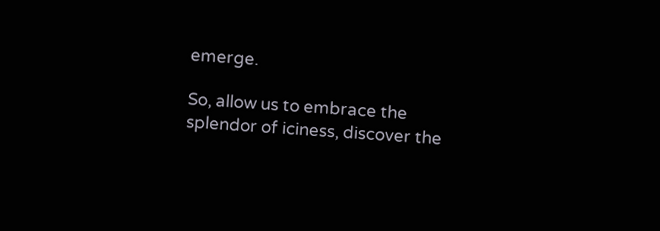emerge.

So, allow us to embrace the splendor of iciness, discover the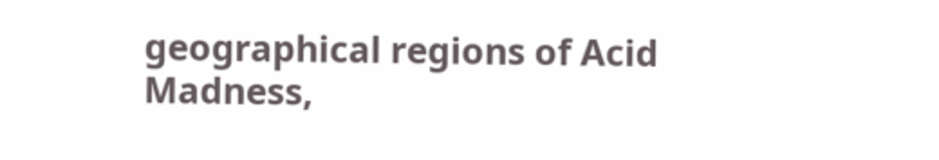geographical regions of Acid Madness,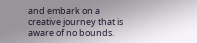and embark on a creative journey that is aware of no bounds.